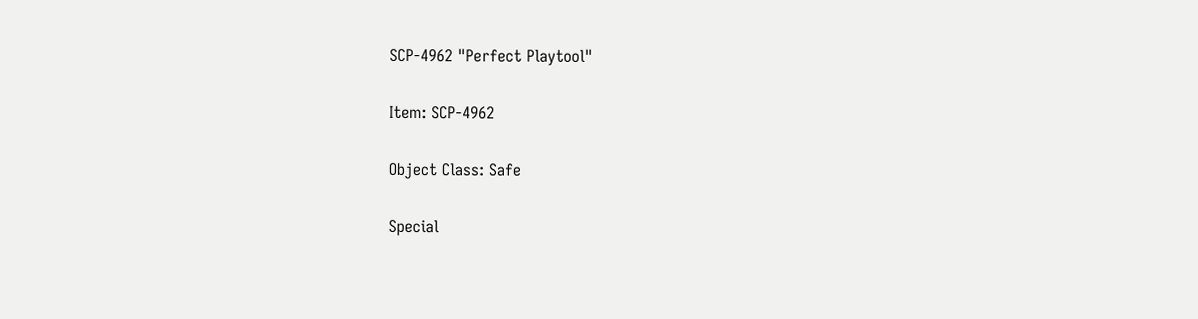SCP-4962 "Perfect Playtool"

Item: SCP-4962

Object Class: Safe

Special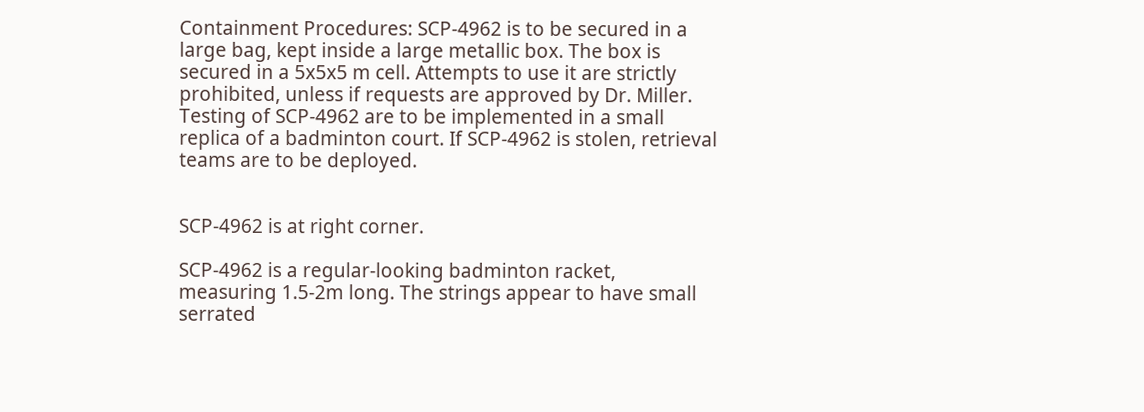Containment Procedures: SCP-4962 is to be secured in a large bag, kept inside a large metallic box. The box is secured in a 5x5x5 m cell. Attempts to use it are strictly prohibited, unless if requests are approved by Dr. Miller. Testing of SCP-4962 are to be implemented in a small replica of a badminton court. If SCP-4962 is stolen, retrieval teams are to be deployed.


SCP-4962 is at right corner.

SCP-4962 is a regular-looking badminton racket, measuring 1.5-2m long. The strings appear to have small serrated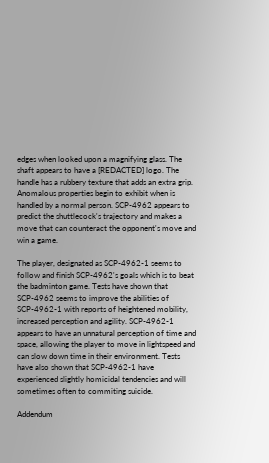edges when looked upon a magnifying glass. The shaft appears to have a [REDACTED] logo. The handle has a rubbery texture that adds an extra grip. Anomalous properties begin to exhibit when is handled by a normal person. SCP-4962 appears to predict the shuttlecock's trajectory and makes a move that can counteract the opponent's move and win a game.

The player, designated as SCP-4962-1 seems to follow and finish SCP-4962's goals which is to beat the badminton game. Tests have shown that SCP-4962 seems to improve the abilities of SCP-4962-1 with reports of heightened mobility, increased perception and agility. SCP-4962-1 appears to have an unnatural perception of time and space, allowing the player to move in lightspeed and can slow down time in their environment. Tests have also shown that SCP-4962-1 have experienced slightly homicidal tendencies and will sometimes often to commiting suicide.

Addendum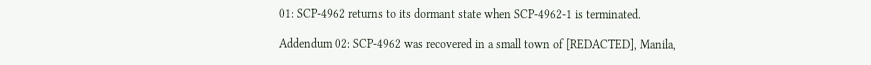01: SCP-4962 returns to its dormant state when SCP-4962-1 is terminated.

Addendum 02: SCP-4962 was recovered in a small town of [REDACTED], Manila,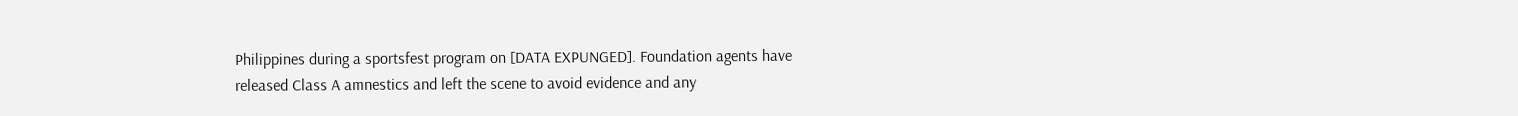Philippines during a sportsfest program on [DATA EXPUNGED]. Foundation agents have released Class A amnestics and left the scene to avoid evidence and any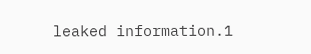leaked information.1